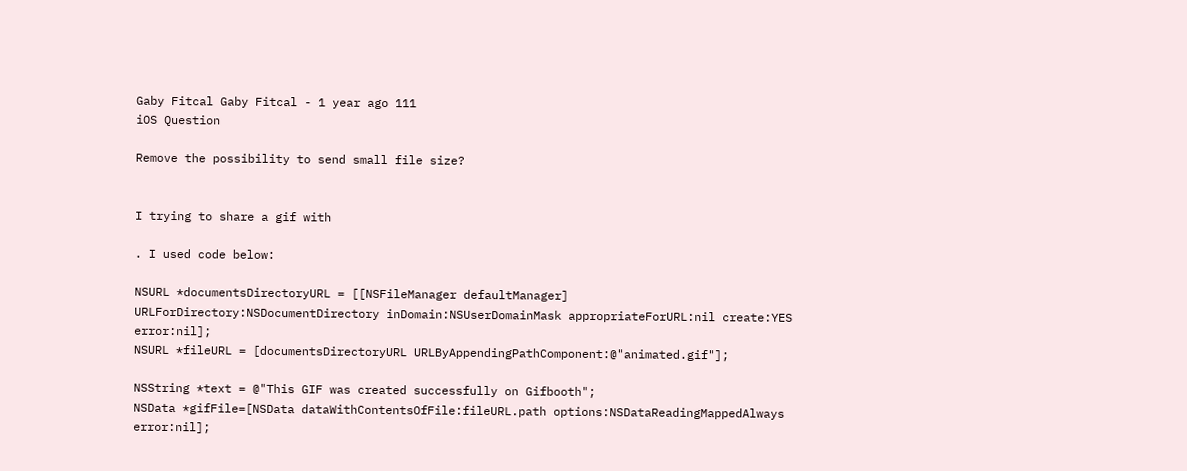Gaby Fitcal Gaby Fitcal - 1 year ago 111
iOS Question

Remove the possibility to send small file size?


I trying to share a gif with

. I used code below:

NSURL *documentsDirectoryURL = [[NSFileManager defaultManager] URLForDirectory:NSDocumentDirectory inDomain:NSUserDomainMask appropriateForURL:nil create:YES error:nil];
NSURL *fileURL = [documentsDirectoryURL URLByAppendingPathComponent:@"animated.gif"];

NSString *text = @"This GIF was created successfully on Gifbooth";
NSData *gifFile=[NSData dataWithContentsOfFile:fileURL.path options:NSDataReadingMappedAlways error:nil];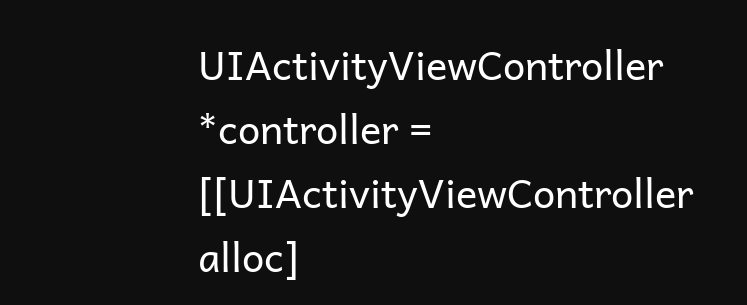UIActivityViewController *controller = [[UIActivityViewController alloc]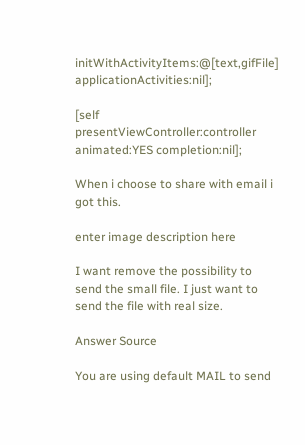initWithActivityItems:@[text,gifFile] applicationActivities:nil];

[self presentViewController:controller animated:YES completion:nil];

When i choose to share with email i got this.

enter image description here

I want remove the possibility to send the small file. I just want to send the file with real size.

Answer Source

You are using default MAIL to send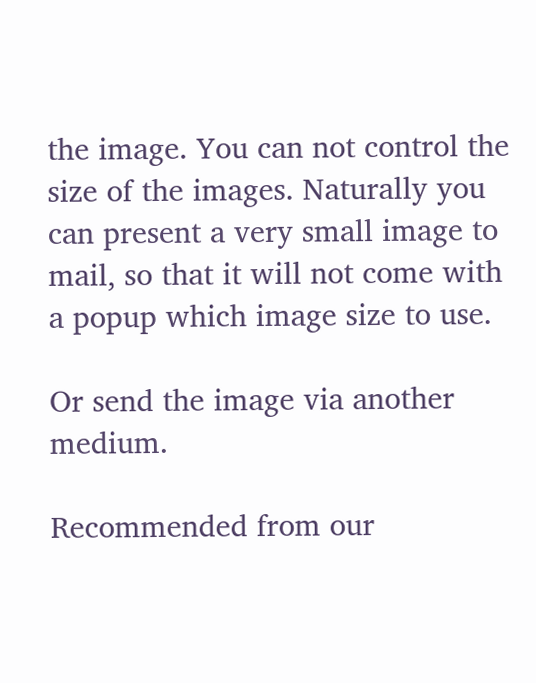the image. You can not control the size of the images. Naturally you can present a very small image to mail, so that it will not come with a popup which image size to use.

Or send the image via another medium.

Recommended from our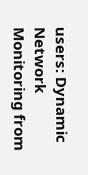users: Dynamic Network Monitoring from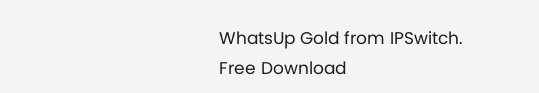WhatsUp Gold from IPSwitch. Free Download